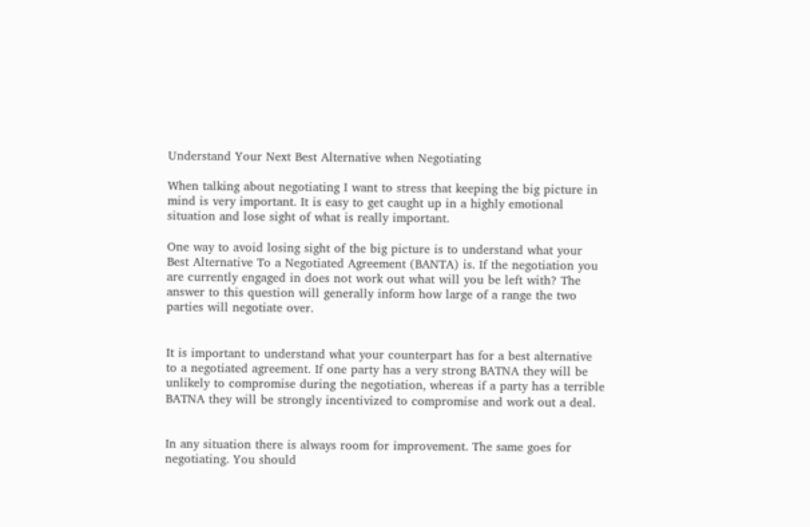Understand Your Next Best Alternative when Negotiating

When talking about negotiating I want to stress that keeping the big picture in mind is very important. It is easy to get caught up in a highly emotional situation and lose sight of what is really important.

One way to avoid losing sight of the big picture is to understand what your Best Alternative To a Negotiated Agreement (BANTA) is. If the negotiation you are currently engaged in does not work out what will you be left with? The answer to this question will generally inform how large of a range the two parties will negotiate over.


It is important to understand what your counterpart has for a best alternative to a negotiated agreement. If one party has a very strong BATNA they will be unlikely to compromise during the negotiation, whereas if a party has a terrible BATNA they will be strongly incentivized to compromise and work out a deal.


In any situation there is always room for improvement. The same goes for negotiating. You should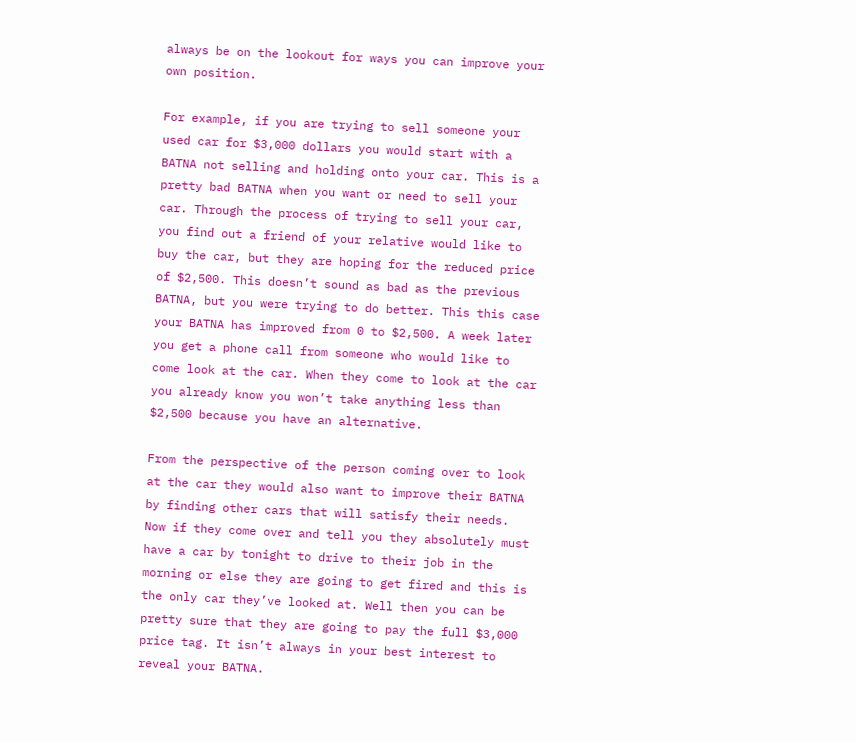always be on the lookout for ways you can improve your own position.

For example, if you are trying to sell someone your used car for $3,000 dollars you would start with a BATNA not selling and holding onto your car. This is a pretty bad BATNA when you want or need to sell your car. Through the process of trying to sell your car, you find out a friend of your relative would like to buy the car, but they are hoping for the reduced price of $2,500. This doesn’t sound as bad as the previous BATNA, but you were trying to do better. This this case your BATNA has improved from 0 to $2,500. A week later you get a phone call from someone who would like to come look at the car. When they come to look at the car you already know you won’t take anything less than $2,500 because you have an alternative.

From the perspective of the person coming over to look at the car they would also want to improve their BATNA by finding other cars that will satisfy their needs. Now if they come over and tell you they absolutely must have a car by tonight to drive to their job in the morning or else they are going to get fired and this is the only car they’ve looked at. Well then you can be pretty sure that they are going to pay the full $3,000 price tag. It isn’t always in your best interest to reveal your BATNA.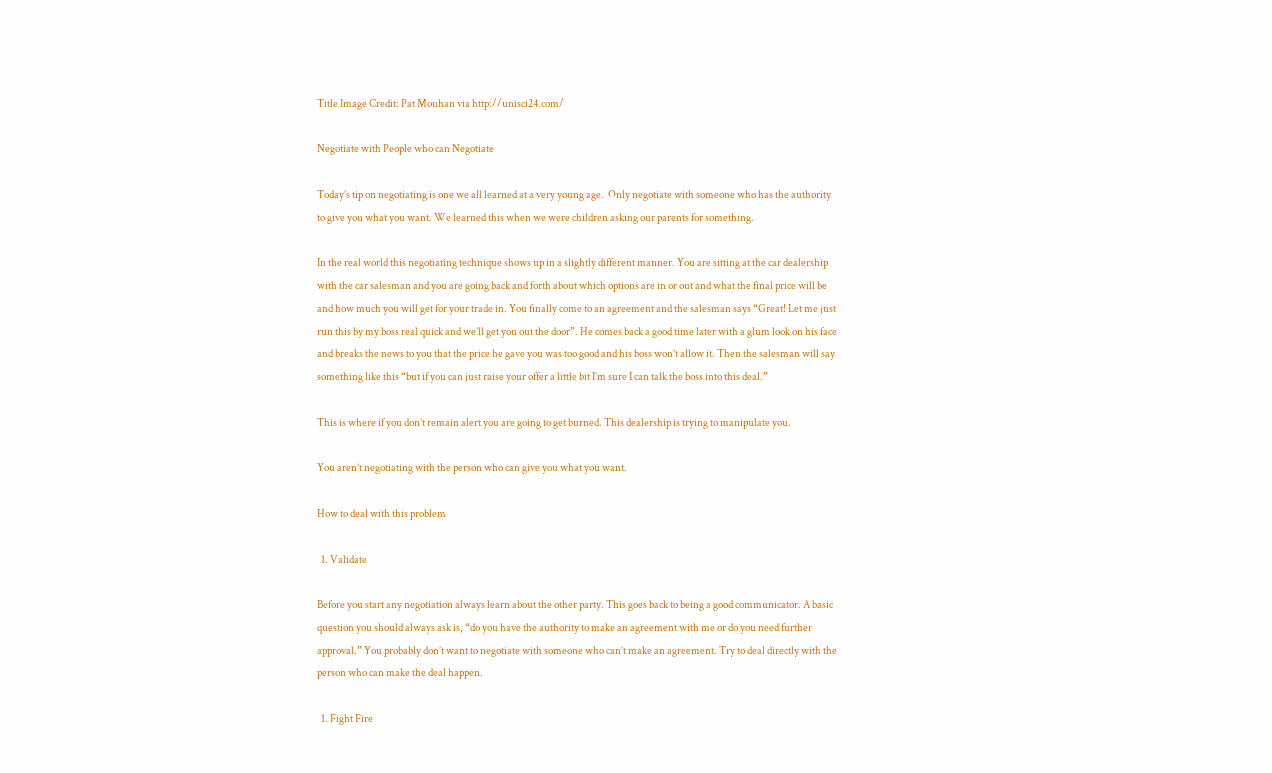Title Image Credit: Pat Mouhan via http://unisci24.com/

Negotiate with People who can Negotiate

Today’s tip on negotiating is one we all learned at a very young age.  Only negotiate with someone who has the authority to give you what you want. We learned this when we were children asking our parents for something.

In the real world this negotiating technique shows up in a slightly different manner. You are sitting at the car dealership with the car salesman and you are going back and forth about which options are in or out and what the final price will be and how much you will get for your trade in. You finally come to an agreement and the salesman says “Great! Let me just run this by my boss real quick and we’ll get you out the door”. He comes back a good time later with a glum look on his face and breaks the news to you that the price he gave you was too good and his boss won’t allow it. Then the salesman will say something like this “but if you can just raise your offer a little bit I’m sure I can talk the boss into this deal.”

This is where if you don’t remain alert you are going to get burned. This dealership is trying to manipulate you.

You aren’t negotiating with the person who can give you what you want.

How to deal with this problem

  1. Validate

Before you start any negotiation always learn about the other party. This goes back to being a good communicator. A basic question you should always ask is, “do you have the authority to make an agreement with me or do you need further approval.” You probably don’t want to negotiate with someone who can’t make an agreement. Try to deal directly with the person who can make the deal happen.

  1. Fight Fire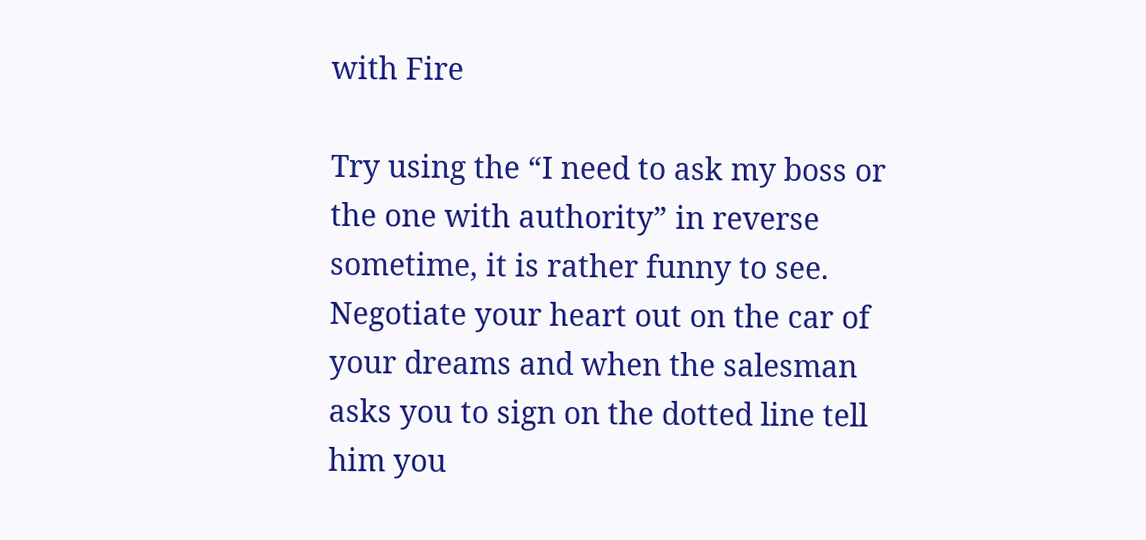with Fire

Try using the “I need to ask my boss or the one with authority” in reverse sometime, it is rather funny to see. Negotiate your heart out on the car of your dreams and when the salesman asks you to sign on the dotted line tell him you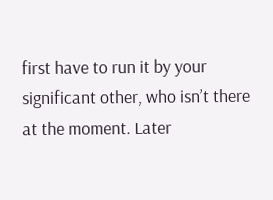first have to run it by your significant other, who isn’t there at the moment. Later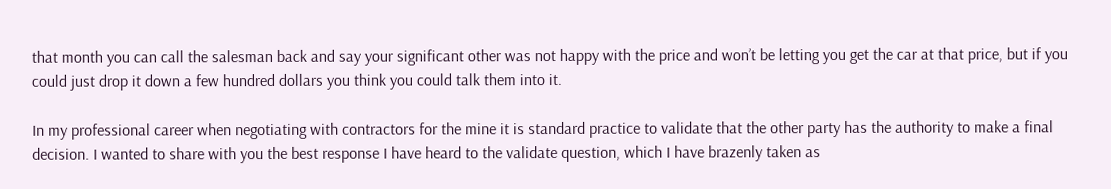that month you can call the salesman back and say your significant other was not happy with the price and won’t be letting you get the car at that price, but if you could just drop it down a few hundred dollars you think you could talk them into it.

In my professional career when negotiating with contractors for the mine it is standard practice to validate that the other party has the authority to make a final decision. I wanted to share with you the best response I have heard to the validate question, which I have brazenly taken as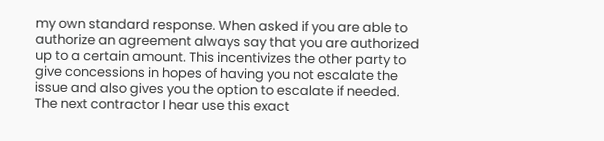my own standard response. When asked if you are able to authorize an agreement always say that you are authorized up to a certain amount. This incentivizes the other party to give concessions in hopes of having you not escalate the issue and also gives you the option to escalate if needed. The next contractor I hear use this exact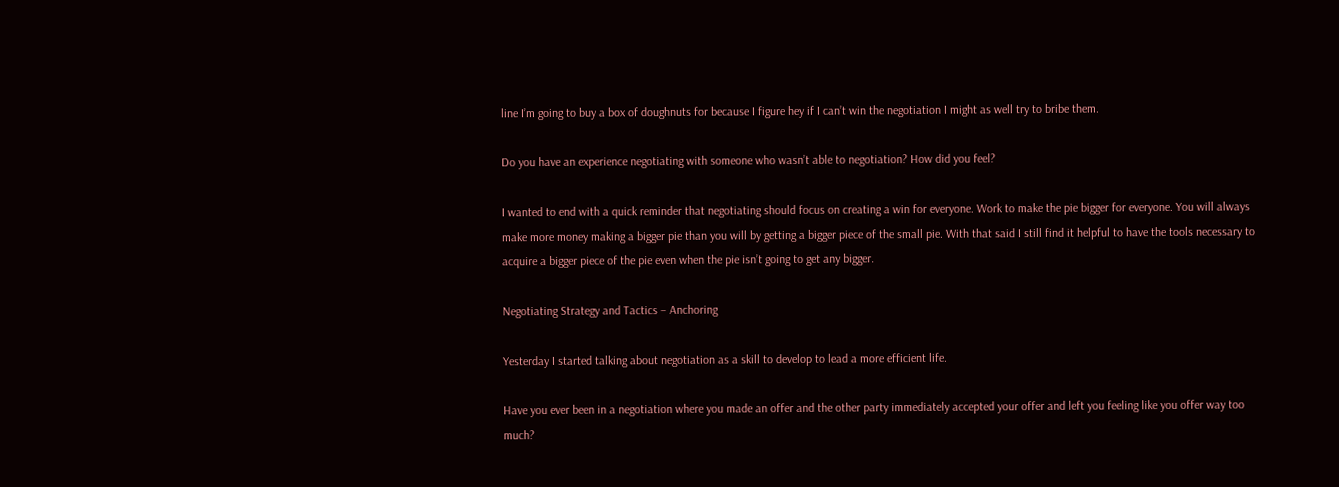line I’m going to buy a box of doughnuts for because I figure hey if I can’t win the negotiation I might as well try to bribe them.

Do you have an experience negotiating with someone who wasn’t able to negotiation? How did you feel?

I wanted to end with a quick reminder that negotiating should focus on creating a win for everyone. Work to make the pie bigger for everyone. You will always make more money making a bigger pie than you will by getting a bigger piece of the small pie. With that said I still find it helpful to have the tools necessary to acquire a bigger piece of the pie even when the pie isn’t going to get any bigger.

Negotiating Strategy and Tactics – Anchoring

Yesterday I started talking about negotiation as a skill to develop to lead a more efficient life.

Have you ever been in a negotiation where you made an offer and the other party immediately accepted your offer and left you feeling like you offer way too much?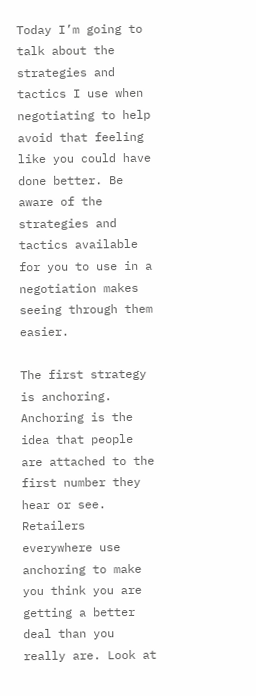Today I’m going to talk about the strategies and tactics I use when negotiating to help avoid that feeling like you could have done better. Be aware of the strategies and tactics available for you to use in a negotiation makes seeing through them easier.

The first strategy is anchoring. Anchoring is the idea that people are attached to the first number they hear or see. Retailers everywhere use anchoring to make you think you are getting a better deal than you really are. Look at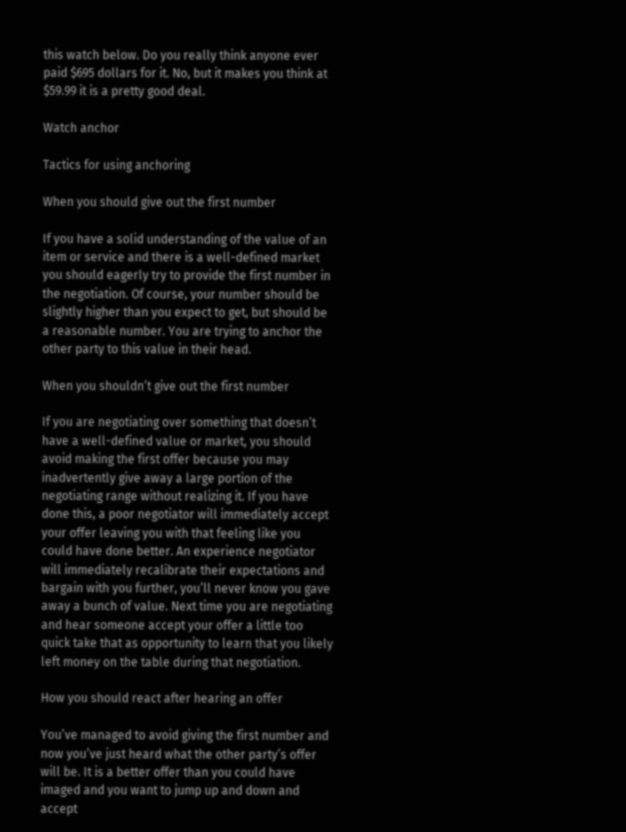this watch below. Do you really think anyone ever paid $695 dollars for it. No, but it makes you think at $59.99 it is a pretty good deal.

Watch anchor

Tactics for using anchoring

When you should give out the first number

If you have a solid understanding of the value of an item or service and there is a well-defined market you should eagerly try to provide the first number in the negotiation. Of course, your number should be slightly higher than you expect to get, but should be a reasonable number. You are trying to anchor the other party to this value in their head.

When you shouldn’t give out the first number

If you are negotiating over something that doesn’t have a well-defined value or market, you should avoid making the first offer because you may inadvertently give away a large portion of the negotiating range without realizing it. If you have done this, a poor negotiator will immediately accept your offer leaving you with that feeling like you could have done better. An experience negotiator will immediately recalibrate their expectations and bargain with you further, you’ll never know you gave away a bunch of value. Next time you are negotiating and hear someone accept your offer a little too quick take that as opportunity to learn that you likely left money on the table during that negotiation.

How you should react after hearing an offer

You’ve managed to avoid giving the first number and now you’ve just heard what the other party’s offer will be. It is a better offer than you could have imaged and you want to jump up and down and accept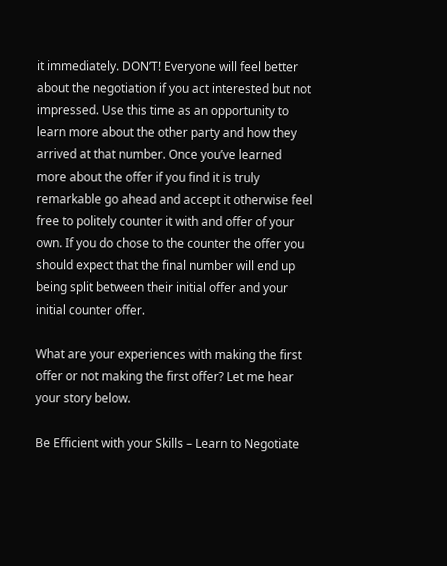it immediately. DON’T! Everyone will feel better about the negotiation if you act interested but not impressed. Use this time as an opportunity to learn more about the other party and how they arrived at that number. Once you’ve learned more about the offer if you find it is truly remarkable go ahead and accept it otherwise feel free to politely counter it with and offer of your own. If you do chose to the counter the offer you should expect that the final number will end up being split between their initial offer and your initial counter offer.

What are your experiences with making the first offer or not making the first offer? Let me hear your story below.

Be Efficient with your Skills – Learn to Negotiate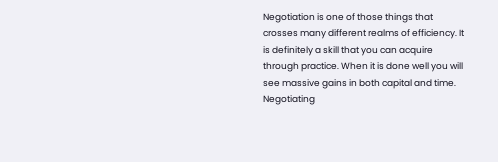Negotiation is one of those things that crosses many different realms of efficiency. It is definitely a skill that you can acquire through practice. When it is done well you will see massive gains in both capital and time. Negotiating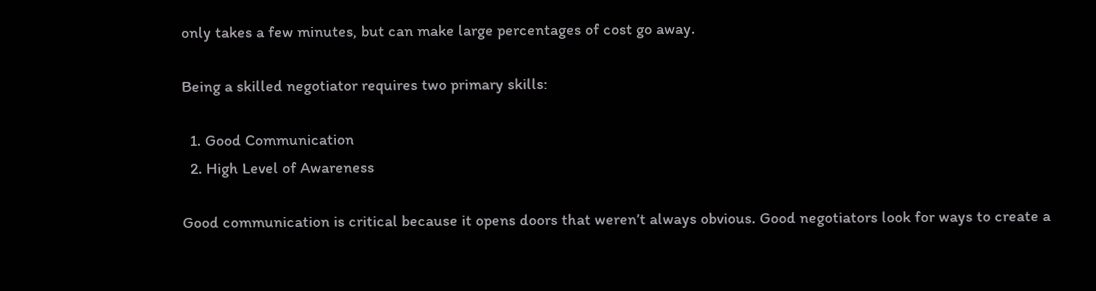only takes a few minutes, but can make large percentages of cost go away.

Being a skilled negotiator requires two primary skills:

  1. Good Communication
  2. High Level of Awareness

Good communication is critical because it opens doors that weren’t always obvious. Good negotiators look for ways to create a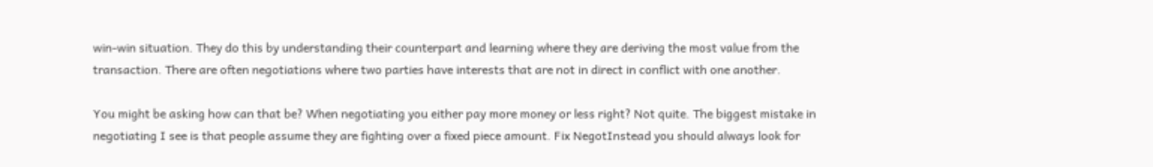win-win situation. They do this by understanding their counterpart and learning where they are deriving the most value from the transaction. There are often negotiations where two parties have interests that are not in direct in conflict with one another.

You might be asking how can that be? When negotiating you either pay more money or less right? Not quite. The biggest mistake in negotiating I see is that people assume they are fighting over a fixed piece amount. Fix NegotInstead you should always look for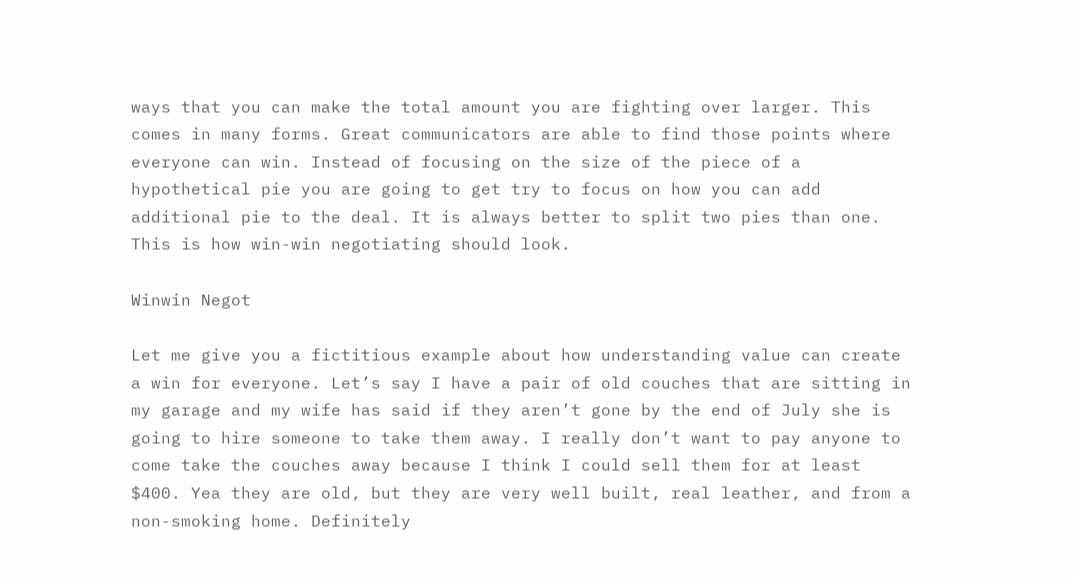ways that you can make the total amount you are fighting over larger. This comes in many forms. Great communicators are able to find those points where everyone can win. Instead of focusing on the size of the piece of a hypothetical pie you are going to get try to focus on how you can add additional pie to the deal. It is always better to split two pies than one. This is how win-win negotiating should look.

Winwin Negot

Let me give you a fictitious example about how understanding value can create a win for everyone. Let’s say I have a pair of old couches that are sitting in my garage and my wife has said if they aren’t gone by the end of July she is going to hire someone to take them away. I really don’t want to pay anyone to come take the couches away because I think I could sell them for at least $400. Yea they are old, but they are very well built, real leather, and from a non-smoking home. Definitely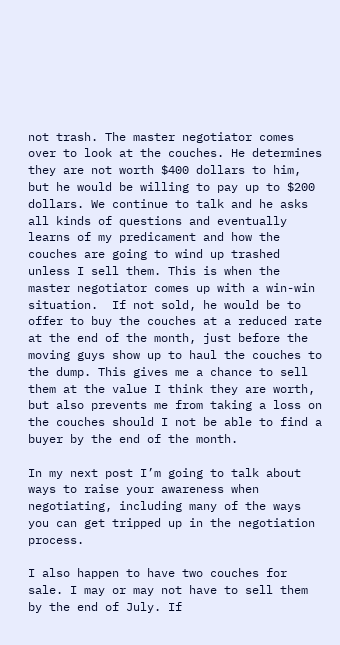not trash. The master negotiator comes over to look at the couches. He determines they are not worth $400 dollars to him, but he would be willing to pay up to $200 dollars. We continue to talk and he asks all kinds of questions and eventually learns of my predicament and how the couches are going to wind up trashed unless I sell them. This is when the master negotiator comes up with a win-win situation.  If not sold, he would be to offer to buy the couches at a reduced rate at the end of the month, just before the moving guys show up to haul the couches to the dump. This gives me a chance to sell them at the value I think they are worth, but also prevents me from taking a loss on the couches should I not be able to find a buyer by the end of the month.

In my next post I’m going to talk about ways to raise your awareness when negotiating, including many of the ways you can get tripped up in the negotiation process.

I also happen to have two couches for sale. I may or may not have to sell them by the end of July. If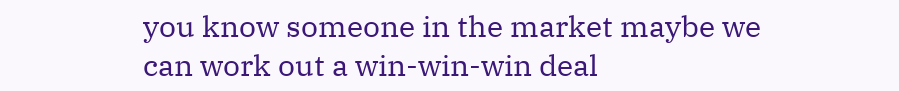you know someone in the market maybe we can work out a win-win-win deal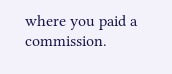where you paid a commission.